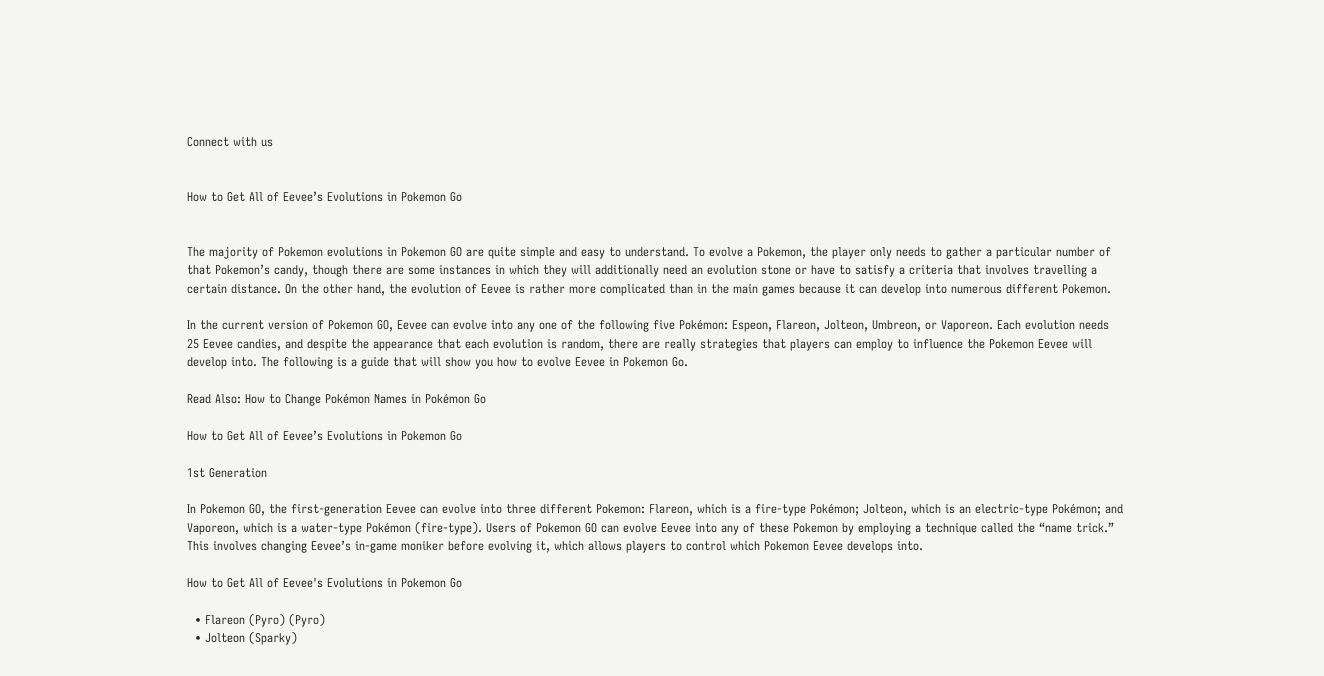Connect with us


How to Get All of Eevee’s Evolutions in Pokemon Go


The majority of Pokemon evolutions in Pokemon GO are quite simple and easy to understand. To evolve a Pokemon, the player only needs to gather a particular number of that Pokemon’s candy, though there are some instances in which they will additionally need an evolution stone or have to satisfy a criteria that involves travelling a certain distance. On the other hand, the evolution of Eevee is rather more complicated than in the main games because it can develop into numerous different Pokemon.

In the current version of Pokemon GO, Eevee can evolve into any one of the following five Pokémon: Espeon, Flareon, Jolteon, Umbreon, or Vaporeon. Each evolution needs 25 Eevee candies, and despite the appearance that each evolution is random, there are really strategies that players can employ to influence the Pokemon Eevee will develop into. The following is a guide that will show you how to evolve Eevee in Pokemon Go.

Read Also: How to Change Pokémon Names in Pokémon Go

How to Get All of Eevee’s Evolutions in Pokemon Go

1st Generation

In Pokemon GO, the first-generation Eevee can evolve into three different Pokemon: Flareon, which is a fire-type Pokémon; Jolteon, which is an electric-type Pokémon; and Vaporeon, which is a water-type Pokémon (fire-type). Users of Pokemon GO can evolve Eevee into any of these Pokemon by employing a technique called the “name trick.” This involves changing Eevee’s in-game moniker before evolving it, which allows players to control which Pokemon Eevee develops into.

How to Get All of Eevee's Evolutions in Pokemon Go

  • Flareon (Pyro) (Pyro)
  • Jolteon (Sparky)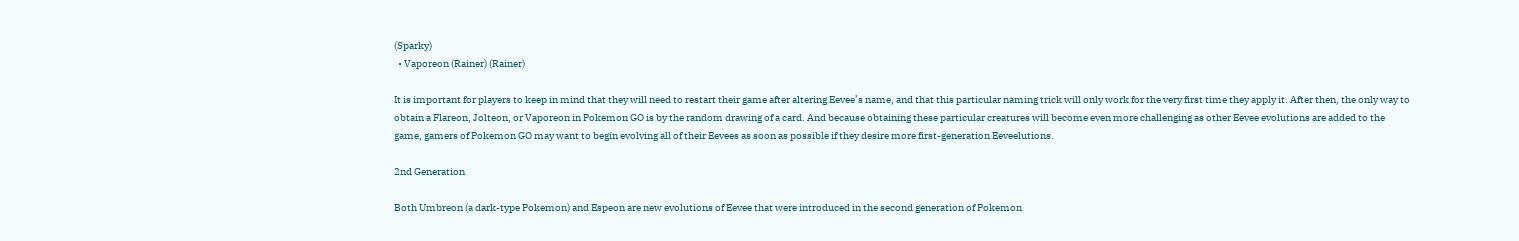(Sparky)
  • Vaporeon (Rainer) (Rainer)

It is important for players to keep in mind that they will need to restart their game after altering Eevee’s name, and that this particular naming trick will only work for the very first time they apply it. After then, the only way to obtain a Flareon, Jolteon, or Vaporeon in Pokemon GO is by the random drawing of a card. And because obtaining these particular creatures will become even more challenging as other Eevee evolutions are added to the game, gamers of Pokemon GO may want to begin evolving all of their Eevees as soon as possible if they desire more first-generation Eeveelutions.

2nd Generation

Both Umbreon (a dark-type Pokemon) and Espeon are new evolutions of Eevee that were introduced in the second generation of Pokemon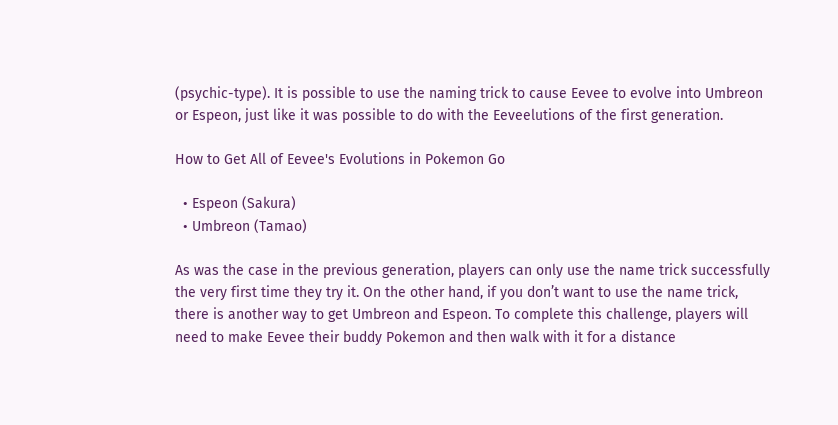(psychic-type). It is possible to use the naming trick to cause Eevee to evolve into Umbreon or Espeon, just like it was possible to do with the Eeveelutions of the first generation.

How to Get All of Eevee's Evolutions in Pokemon Go

  • Espeon (Sakura)
  • Umbreon (Tamao)

As was the case in the previous generation, players can only use the name trick successfully the very first time they try it. On the other hand, if you don’t want to use the name trick, there is another way to get Umbreon and Espeon. To complete this challenge, players will need to make Eevee their buddy Pokemon and then walk with it for a distance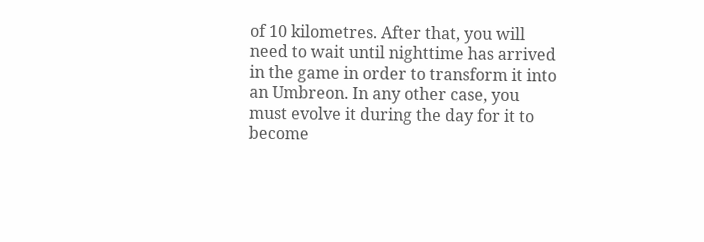of 10 kilometres. After that, you will need to wait until nighttime has arrived in the game in order to transform it into an Umbreon. In any other case, you must evolve it during the day for it to become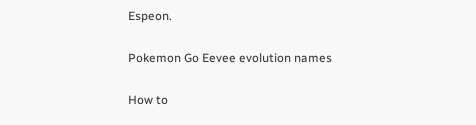Espeon.

Pokemon Go Eevee evolution names

How to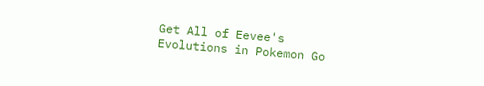Get All of Eevee's Evolutions in Pokemon Go